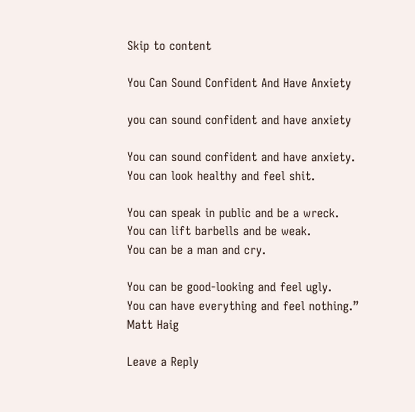Skip to content

You Can Sound Confident And Have Anxiety

you can sound confident and have anxiety

You can sound confident and have anxiety.
You can look healthy and feel shit.

You can speak in public and be a wreck.
You can lift barbells and be weak.
You can be a man and cry.

You can be good-looking and feel ugly.
You can have everything and feel nothing.”
Matt Haig

Leave a Reply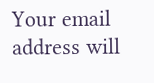Your email address will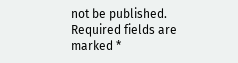not be published. Required fields are marked *